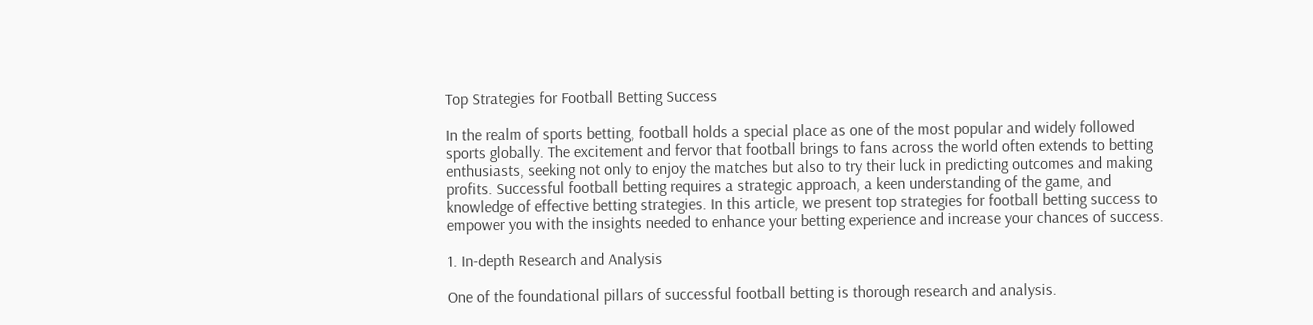Top Strategies for Football Betting Success

In the realm of sports betting, football holds a special place as one of the most popular and widely followed sports globally. The excitement and fervor that football brings to fans across the world often extends to betting enthusiasts, seeking not only to enjoy the matches but also to try their luck in predicting outcomes and making profits. Successful football betting requires a strategic approach, a keen understanding of the game, and knowledge of effective betting strategies. In this article, we present top strategies for football betting success to empower you with the insights needed to enhance your betting experience and increase your chances of success.

1. In-depth Research and Analysis

One of the foundational pillars of successful football betting is thorough research and analysis.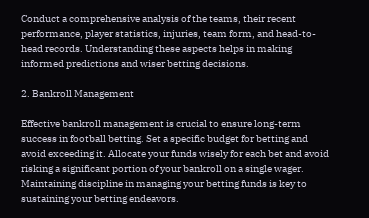Conduct a comprehensive analysis of the teams, their recent performance, player statistics, injuries, team form, and head-to-head records. Understanding these aspects helps in making informed predictions and wiser betting decisions.

2. Bankroll Management

Effective bankroll management is crucial to ensure long-term success in football betting. Set a specific budget for betting and avoid exceeding it. Allocate your funds wisely for each bet and avoid risking a significant portion of your bankroll on a single wager. Maintaining discipline in managing your betting funds is key to sustaining your betting endeavors.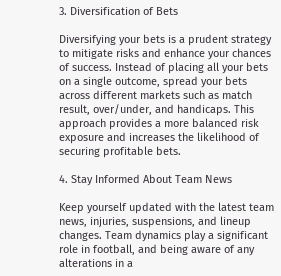3. Diversification of Bets

Diversifying your bets is a prudent strategy to mitigate risks and enhance your chances of success. Instead of placing all your bets on a single outcome, spread your bets across different markets such as match result, over/under, and handicaps. This approach provides a more balanced risk exposure and increases the likelihood of securing profitable bets.

4. Stay Informed About Team News

Keep yourself updated with the latest team news, injuries, suspensions, and lineup changes. Team dynamics play a significant role in football, and being aware of any alterations in a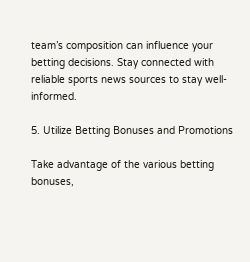team’s composition can influence your betting decisions. Stay connected with reliable sports news sources to stay well-informed.

5. Utilize Betting Bonuses and Promotions

Take advantage of the various betting bonuses,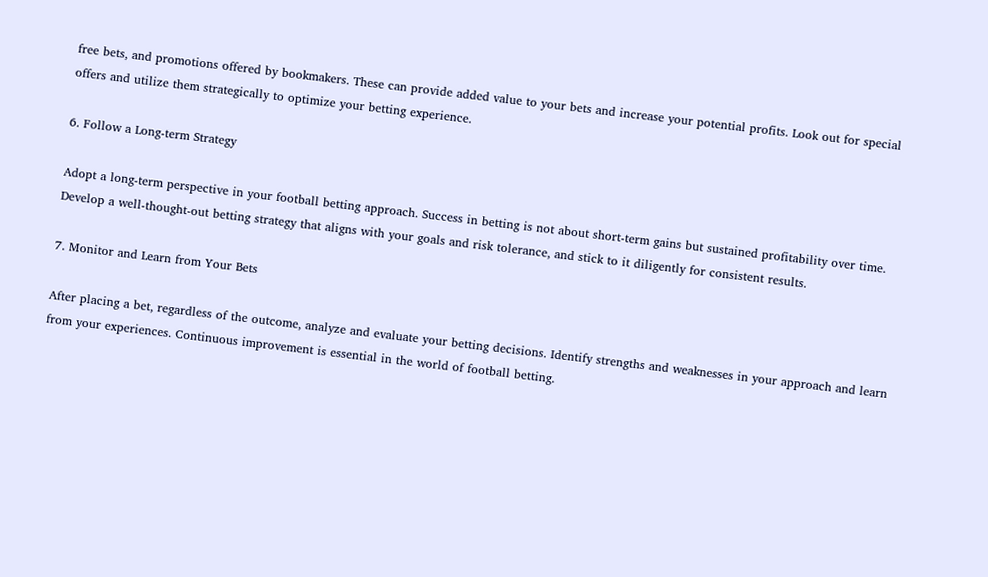free bets, and promotions offered by bookmakers. These can provide added value to your bets and increase your potential profits. Look out for special offers and utilize them strategically to optimize your betting experience.

6. Follow a Long-term Strategy

Adopt a long-term perspective in your football betting approach. Success in betting is not about short-term gains but sustained profitability over time. Develop a well-thought-out betting strategy that aligns with your goals and risk tolerance, and stick to it diligently for consistent results.

7. Monitor and Learn from Your Bets

After placing a bet, regardless of the outcome, analyze and evaluate your betting decisions. Identify strengths and weaknesses in your approach and learn from your experiences. Continuous improvement is essential in the world of football betting.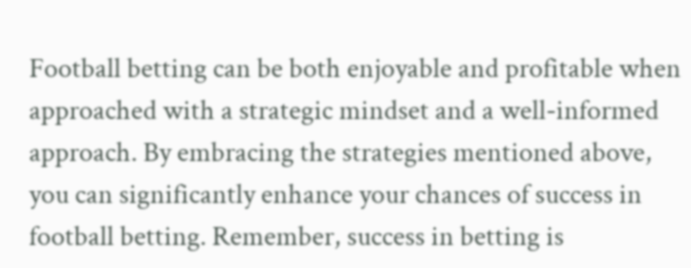Football betting can be both enjoyable and profitable when approached with a strategic mindset and a well-informed approach. By embracing the strategies mentioned above, you can significantly enhance your chances of success in football betting. Remember, success in betting is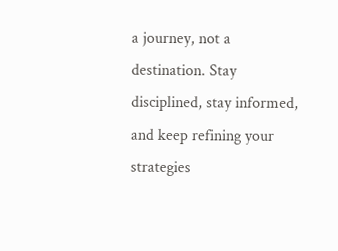a journey, not a destination. Stay disciplined, stay informed, and keep refining your strategies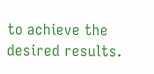to achieve the desired results.